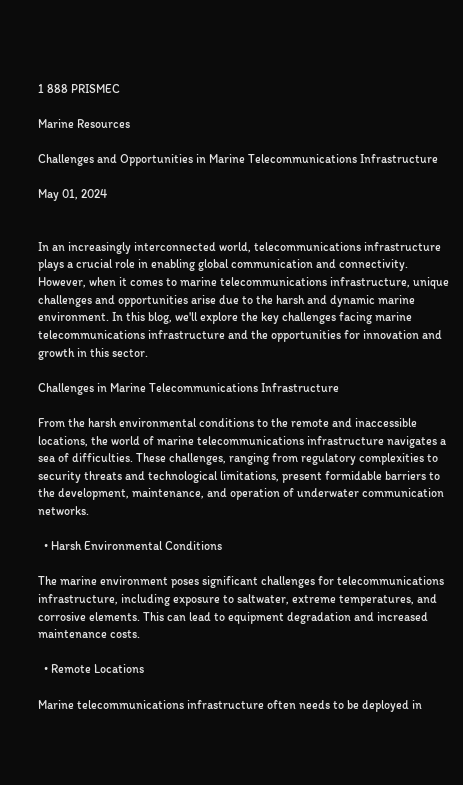1 888 PRISMEC

Marine Resources

Challenges and Opportunities in Marine Telecommunications Infrastructure

May 01, 2024


In an increasingly interconnected world, telecommunications infrastructure plays a crucial role in enabling global communication and connectivity. However, when it comes to marine telecommunications infrastructure, unique challenges and opportunities arise due to the harsh and dynamic marine environment. In this blog, we'll explore the key challenges facing marine telecommunications infrastructure and the opportunities for innovation and growth in this sector.

Challenges in Marine Telecommunications Infrastructure

From the harsh environmental conditions to the remote and inaccessible locations, the world of marine telecommunications infrastructure navigates a sea of difficulties. These challenges, ranging from regulatory complexities to security threats and technological limitations, present formidable barriers to the development, maintenance, and operation of underwater communication networks.

  • Harsh Environmental Conditions

The marine environment poses significant challenges for telecommunications infrastructure, including exposure to saltwater, extreme temperatures, and corrosive elements. This can lead to equipment degradation and increased maintenance costs.

  • Remote Locations

Marine telecommunications infrastructure often needs to be deployed in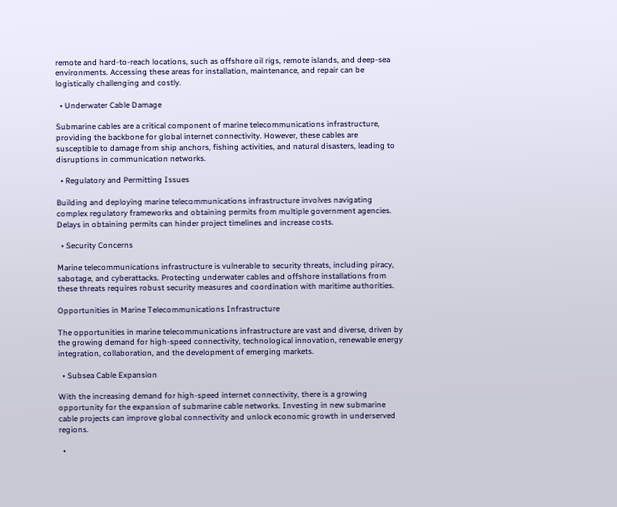remote and hard-to-reach locations, such as offshore oil rigs, remote islands, and deep-sea environments. Accessing these areas for installation, maintenance, and repair can be logistically challenging and costly.

  • Underwater Cable Damage

Submarine cables are a critical component of marine telecommunications infrastructure, providing the backbone for global internet connectivity. However, these cables are susceptible to damage from ship anchors, fishing activities, and natural disasters, leading to disruptions in communication networks.

  • Regulatory and Permitting Issues

Building and deploying marine telecommunications infrastructure involves navigating complex regulatory frameworks and obtaining permits from multiple government agencies. Delays in obtaining permits can hinder project timelines and increase costs.

  • Security Concerns

Marine telecommunications infrastructure is vulnerable to security threats, including piracy, sabotage, and cyberattacks. Protecting underwater cables and offshore installations from these threats requires robust security measures and coordination with maritime authorities.

Opportunities in Marine Telecommunications Infrastructure

The opportunities in marine telecommunications infrastructure are vast and diverse, driven by the growing demand for high-speed connectivity, technological innovation, renewable energy integration, collaboration, and the development of emerging markets.

  • Subsea Cable Expansion

With the increasing demand for high-speed internet connectivity, there is a growing opportunity for the expansion of submarine cable networks. Investing in new submarine cable projects can improve global connectivity and unlock economic growth in underserved regions.

  •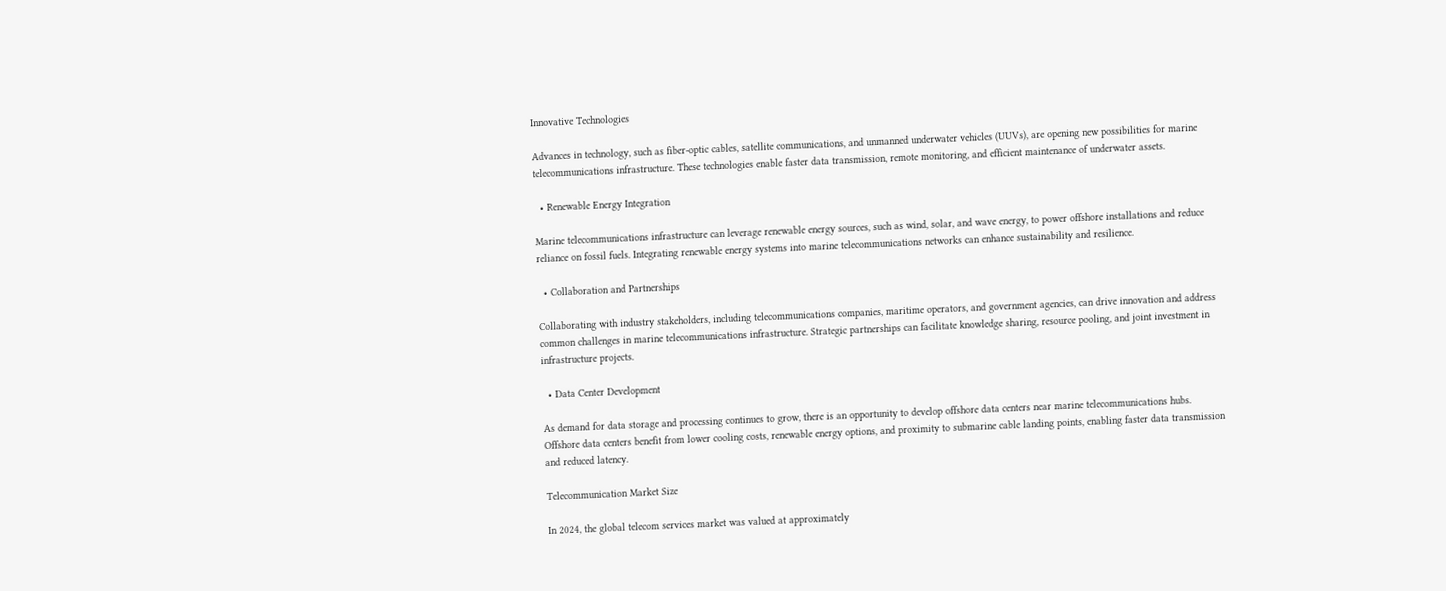Innovative Technologies

Advances in technology, such as fiber-optic cables, satellite communications, and unmanned underwater vehicles (UUVs), are opening new possibilities for marine telecommunications infrastructure. These technologies enable faster data transmission, remote monitoring, and efficient maintenance of underwater assets.

  • Renewable Energy Integration

Marine telecommunications infrastructure can leverage renewable energy sources, such as wind, solar, and wave energy, to power offshore installations and reduce reliance on fossil fuels. Integrating renewable energy systems into marine telecommunications networks can enhance sustainability and resilience.

  • Collaboration and Partnerships

Collaborating with industry stakeholders, including telecommunications companies, maritime operators, and government agencies, can drive innovation and address common challenges in marine telecommunications infrastructure. Strategic partnerships can facilitate knowledge sharing, resource pooling, and joint investment in infrastructure projects.

  • Data Center Development

As demand for data storage and processing continues to grow, there is an opportunity to develop offshore data centers near marine telecommunications hubs. Offshore data centers benefit from lower cooling costs, renewable energy options, and proximity to submarine cable landing points, enabling faster data transmission and reduced latency.

Telecommunication Market Size

In 2024, the global telecom services market was valued at approximately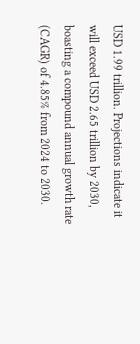USD 1.99 trillion. Projections indicate it will exceed USD 2.65 trillion by 2030, boasting a compound annual growth rate (CAGR) of 4.85% from 2024 to 2030.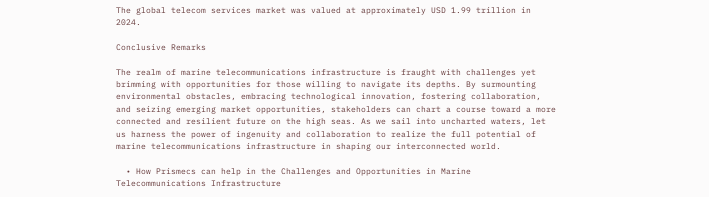The global telecom services market was valued at approximately USD 1.99 trillion in 2024.

Conclusive Remarks

The realm of marine telecommunications infrastructure is fraught with challenges yet brimming with opportunities for those willing to navigate its depths. By surmounting environmental obstacles, embracing technological innovation, fostering collaboration, and seizing emerging market opportunities, stakeholders can chart a course toward a more connected and resilient future on the high seas. As we sail into uncharted waters, let us harness the power of ingenuity and collaboration to realize the full potential of marine telecommunications infrastructure in shaping our interconnected world.

  • How Prismecs can help in the Challenges and Opportunities in Marine Telecommunications Infrastructure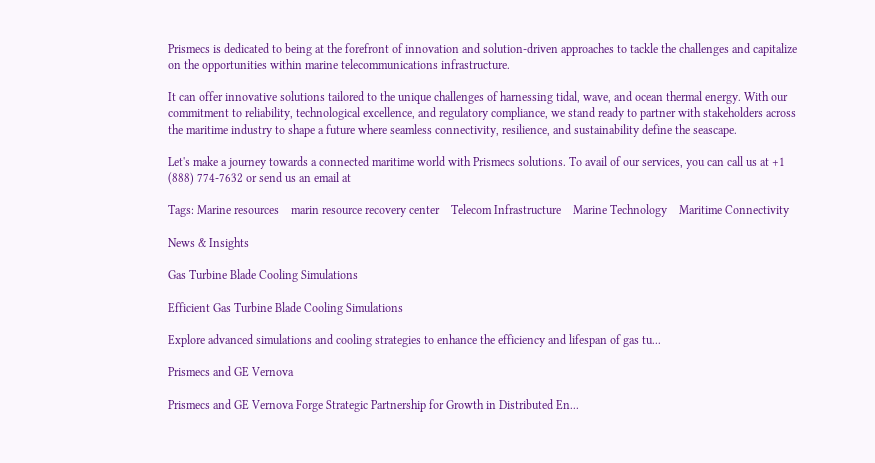Prismecs is dedicated to being at the forefront of innovation and solution-driven approaches to tackle the challenges and capitalize on the opportunities within marine telecommunications infrastructure.

It can offer innovative solutions tailored to the unique challenges of harnessing tidal, wave, and ocean thermal energy. With our commitment to reliability, technological excellence, and regulatory compliance, we stand ready to partner with stakeholders across the maritime industry to shape a future where seamless connectivity, resilience, and sustainability define the seascape.

Let's make a journey towards a connected maritime world with Prismecs solutions. To avail of our services, you can call us at +1 (888) 774-7632 or send us an email at

Tags: Marine resources    marin resource recovery center    Telecom Infrastructure    Marine Technology    Maritime Connectivity

News & Insights

Gas Turbine Blade Cooling Simulations

Efficient Gas Turbine Blade Cooling Simulations

Explore advanced simulations and cooling strategies to enhance the efficiency and lifespan of gas tu...

Prismecs and GE Vernova

Prismecs and GE Vernova Forge Strategic Partnership for Growth in Distributed En...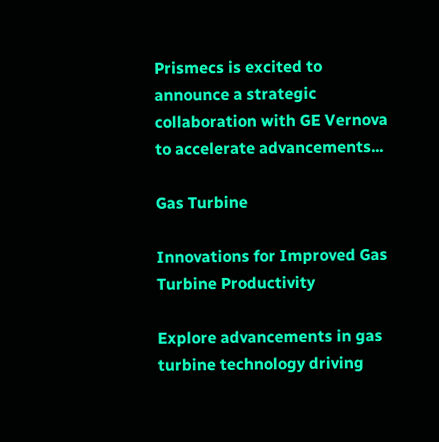Prismecs is excited to announce a strategic collaboration with GE Vernova to accelerate advancements...

Gas Turbine

Innovations for Improved Gas Turbine Productivity

Explore advancements in gas turbine technology driving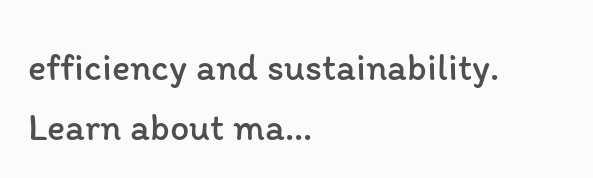efficiency and sustainability. Learn about ma...